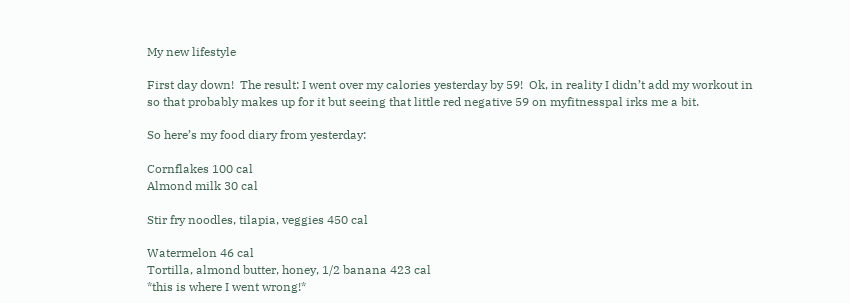My new lifestyle

First day down!  The result: I went over my calories yesterday by 59!  Ok, in reality I didn’t add my workout in so that probably makes up for it but seeing that little red negative 59 on myfitnesspal irks me a bit.

So here’s my food diary from yesterday:

Cornflakes 100 cal
Almond milk 30 cal

Stir fry noodles, tilapia, veggies 450 cal

Watermelon 46 cal
Tortilla, almond butter, honey, 1/2 banana 423 cal
*this is where I went wrong!*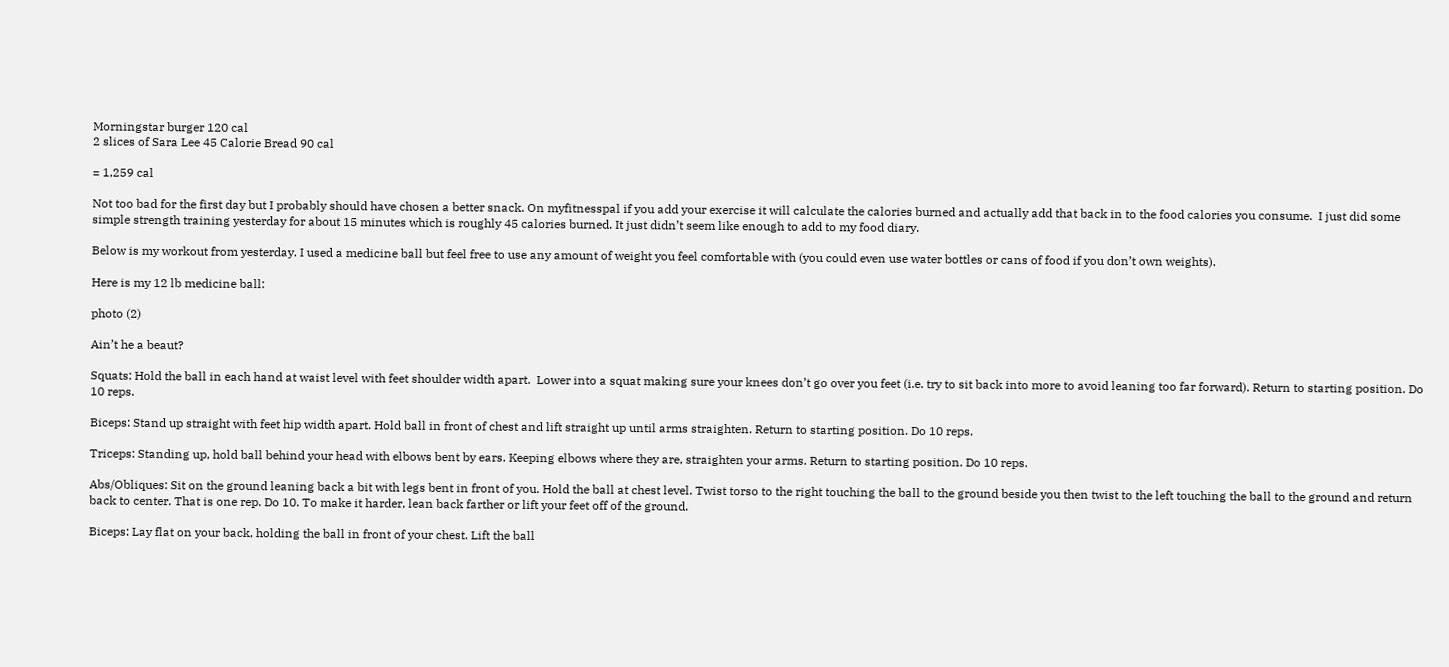Morningstar burger 120 cal
2 slices of Sara Lee 45 Calorie Bread 90 cal

= 1,259 cal

Not too bad for the first day but I probably should have chosen a better snack. On myfitnesspal if you add your exercise it will calculate the calories burned and actually add that back in to the food calories you consume.  I just did some simple strength training yesterday for about 15 minutes which is roughly 45 calories burned. It just didn’t seem like enough to add to my food diary.

Below is my workout from yesterday. I used a medicine ball but feel free to use any amount of weight you feel comfortable with (you could even use water bottles or cans of food if you don’t own weights).

Here is my 12 lb medicine ball:

photo (2)

Ain’t he a beaut?

Squats: Hold the ball in each hand at waist level with feet shoulder width apart.  Lower into a squat making sure your knees don’t go over you feet (i.e. try to sit back into more to avoid leaning too far forward). Return to starting position. Do 10 reps.

Biceps: Stand up straight with feet hip width apart. Hold ball in front of chest and lift straight up until arms straighten. Return to starting position. Do 10 reps.

Triceps: Standing up, hold ball behind your head with elbows bent by ears. Keeping elbows where they are, straighten your arms. Return to starting position. Do 10 reps.

Abs/Obliques: Sit on the ground leaning back a bit with legs bent in front of you. Hold the ball at chest level. Twist torso to the right touching the ball to the ground beside you then twist to the left touching the ball to the ground and return back to center. That is one rep. Do 10. To make it harder, lean back farther or lift your feet off of the ground.

Biceps: Lay flat on your back, holding the ball in front of your chest. Lift the ball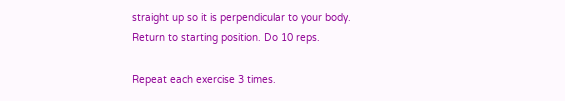straight up so it is perpendicular to your body. Return to starting position. Do 10 reps.

Repeat each exercise 3 times.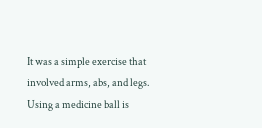It was a simple exercise that involved arms, abs, and legs.  Using a medicine ball is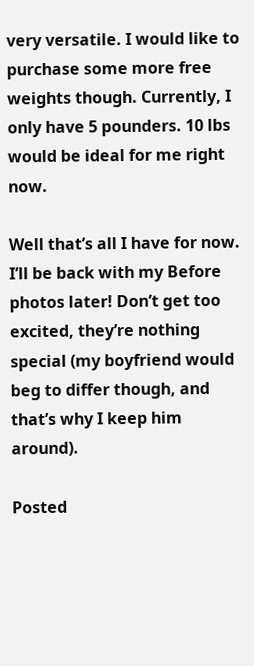very versatile. I would like to purchase some more free weights though. Currently, I only have 5 pounders. 10 lbs would be ideal for me right now.

Well that’s all I have for now. I’ll be back with my Before photos later! Don’t get too excited, they’re nothing special (my boyfriend would beg to differ though, and that’s why I keep him around).

Posted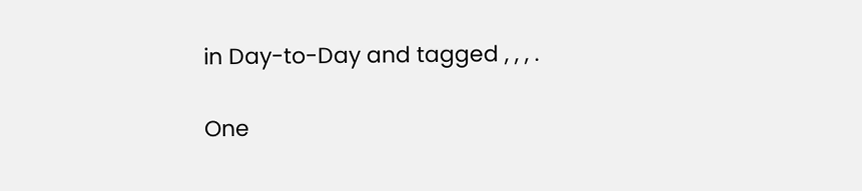in Day-to-Day and tagged , , , .

One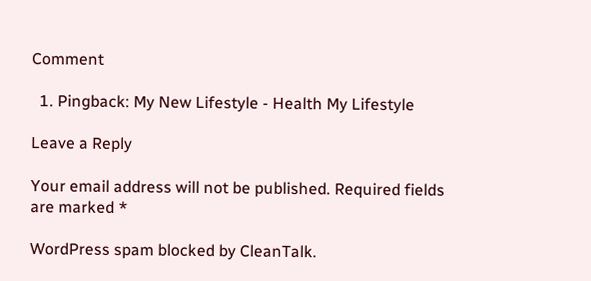Comment

  1. Pingback: My New Lifestyle - Health My Lifestyle

Leave a Reply

Your email address will not be published. Required fields are marked *

WordPress spam blocked by CleanTalk.